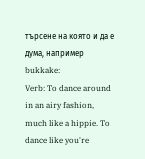търсене на която и да е дума, например bukkake:
Verb: To dance around in an airy fashion, much like a hippie. To dance like you're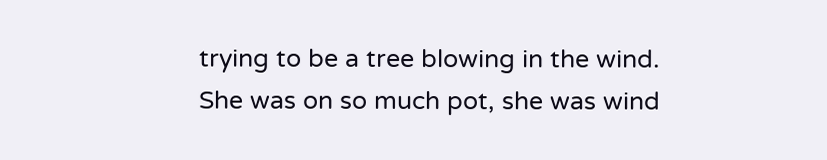trying to be a tree blowing in the wind.
She was on so much pot, she was wind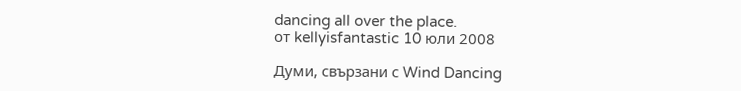dancing all over the place.
от kellyisfantastic 10 юли 2008

Думи, свързани с Wind Dancing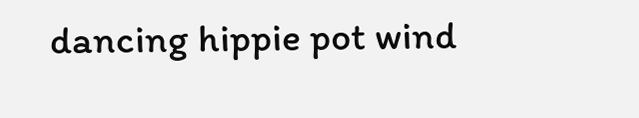dancing hippie pot wind